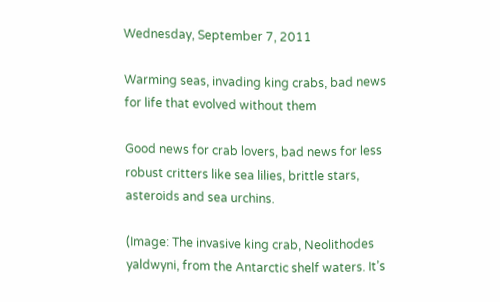Wednesday, September 7, 2011

Warming seas, invading king crabs, bad news for life that evolved without them

Good news for crab lovers, bad news for less robust critters like sea lilies, brittle stars, asteroids and sea urchins.

(Image: The invasive king crab, Neolithodes yaldwyni, from the Antarctic shelf waters. It’s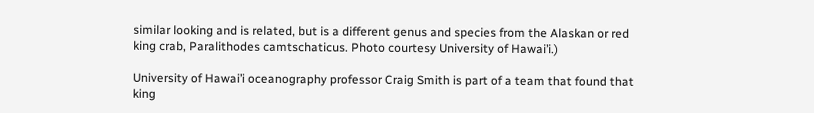similar looking and is related, but is a different genus and species from the Alaskan or red king crab, Paralithodes camtschaticus. Photo courtesy University of Hawai’i.)

University of Hawai’i oceanography professor Craig Smith is part of a team that found that king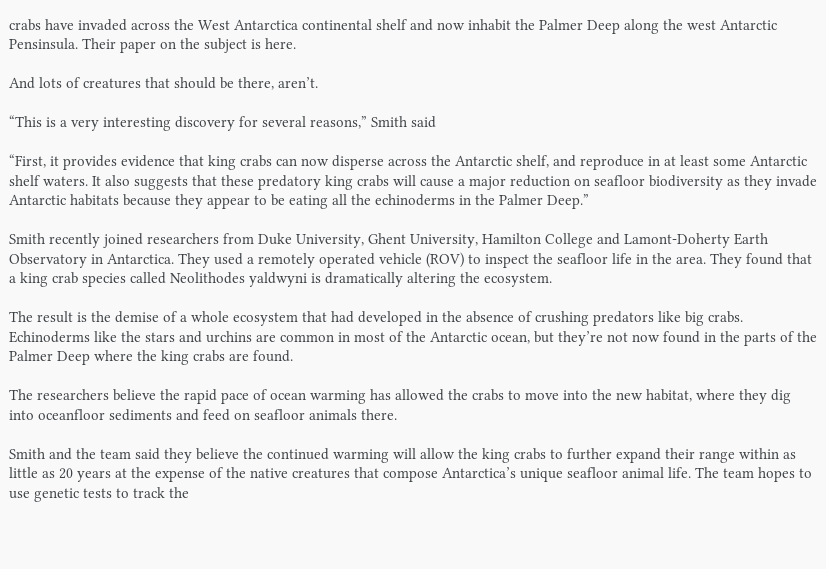crabs have invaded across the West Antarctica continental shelf and now inhabit the Palmer Deep along the west Antarctic Pensinsula. Their paper on the subject is here.

And lots of creatures that should be there, aren’t.

“This is a very interesting discovery for several reasons,” Smith said

“First, it provides evidence that king crabs can now disperse across the Antarctic shelf, and reproduce in at least some Antarctic shelf waters. It also suggests that these predatory king crabs will cause a major reduction on seafloor biodiversity as they invade Antarctic habitats because they appear to be eating all the echinoderms in the Palmer Deep.”

Smith recently joined researchers from Duke University, Ghent University, Hamilton College and Lamont-Doherty Earth Observatory in Antarctica. They used a remotely operated vehicle (ROV) to inspect the seafloor life in the area. They found that a king crab species called Neolithodes yaldwyni is dramatically altering the ecosystem.

The result is the demise of a whole ecosystem that had developed in the absence of crushing predators like big crabs. Echinoderms like the stars and urchins are common in most of the Antarctic ocean, but they’re not now found in the parts of the Palmer Deep where the king crabs are found.

The researchers believe the rapid pace of ocean warming has allowed the crabs to move into the new habitat, where they dig into oceanfloor sediments and feed on seafloor animals there.

Smith and the team said they believe the continued warming will allow the king crabs to further expand their range within as little as 20 years at the expense of the native creatures that compose Antarctica’s unique seafloor animal life. The team hopes to use genetic tests to track the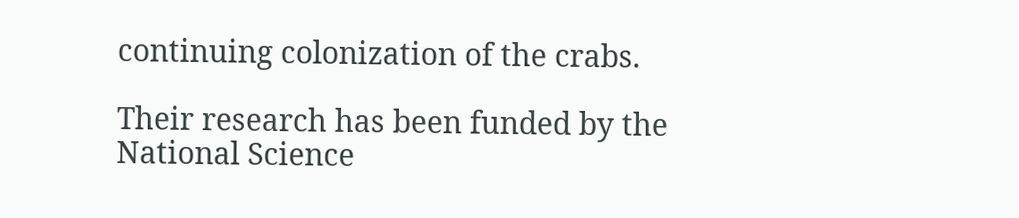continuing colonization of the crabs.

Their research has been funded by the National Science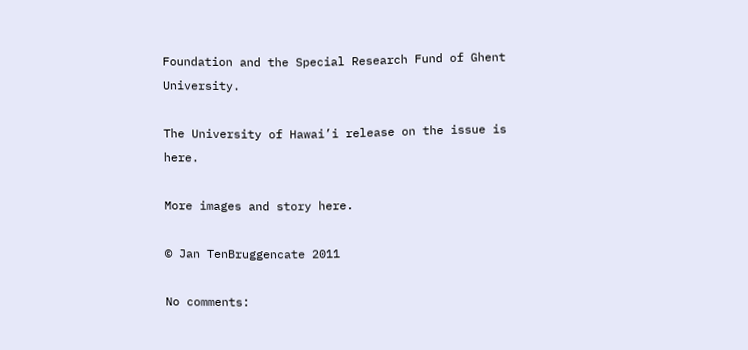Foundation and the Special Research Fund of Ghent University.

The University of Hawai’i release on the issue is here.

More images and story here.

© Jan TenBruggencate 2011

No comments: